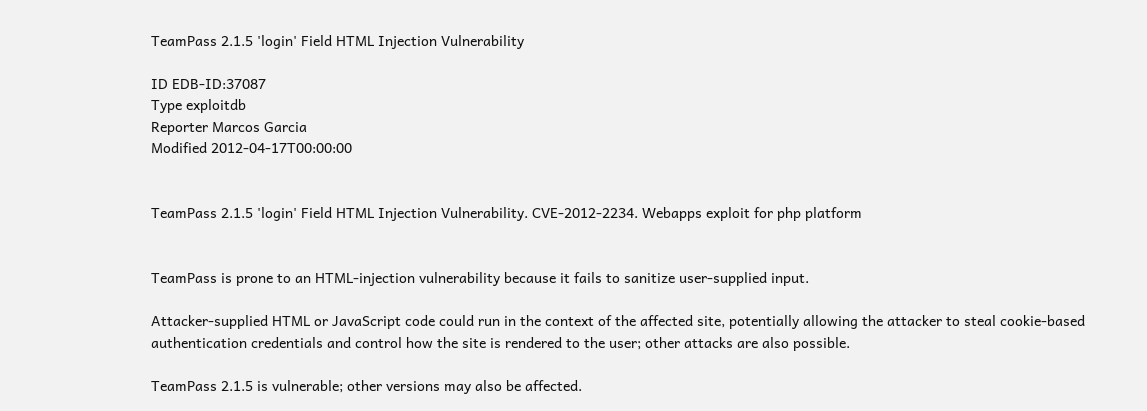TeamPass 2.1.5 'login' Field HTML Injection Vulnerability

ID EDB-ID:37087
Type exploitdb
Reporter Marcos Garcia
Modified 2012-04-17T00:00:00


TeamPass 2.1.5 'login' Field HTML Injection Vulnerability. CVE-2012-2234. Webapps exploit for php platform


TeamPass is prone to an HTML-injection vulnerability because it fails to sanitize user-supplied input.

Attacker-supplied HTML or JavaScript code could run in the context of the affected site, potentially allowing the attacker to steal cookie-based authentication credentials and control how the site is rendered to the user; other attacks are also possible.

TeamPass 2.1.5 is vulnerable; other versions may also be affected.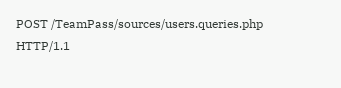POST /TeamPass/sources/users.queries.php HTTP/1.1